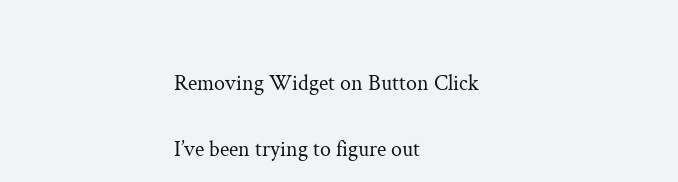Removing Widget on Button Click

I’ve been trying to figure out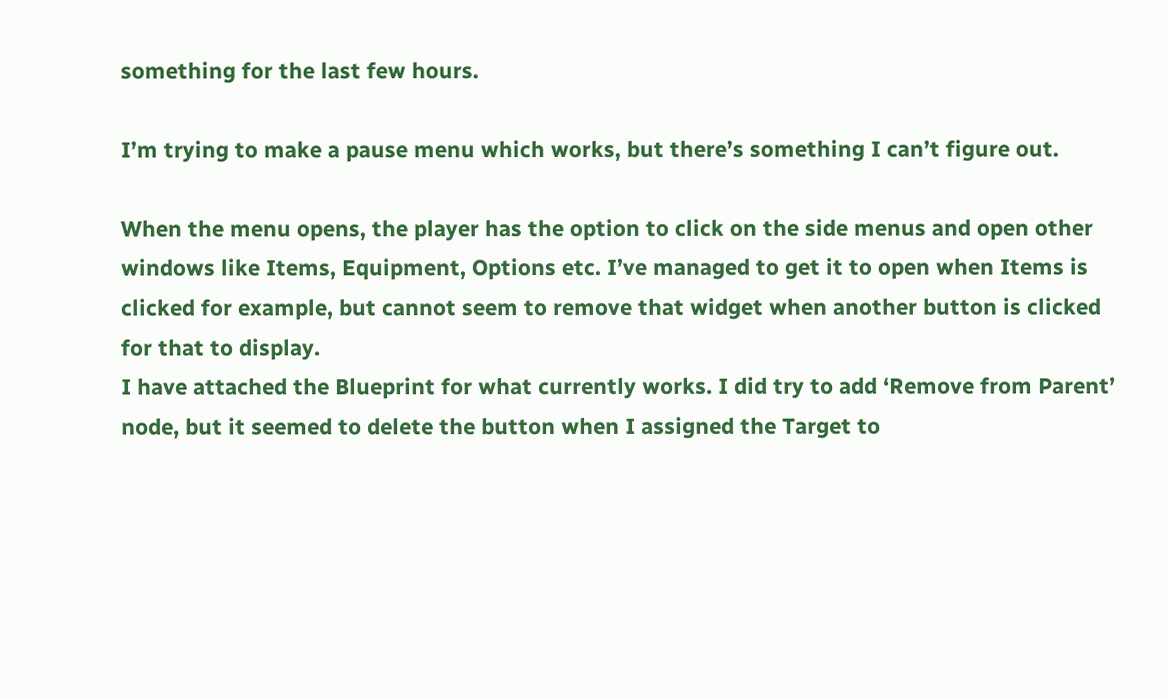something for the last few hours.

I’m trying to make a pause menu which works, but there’s something I can’t figure out.

When the menu opens, the player has the option to click on the side menus and open other windows like Items, Equipment, Options etc. I’ve managed to get it to open when Items is clicked for example, but cannot seem to remove that widget when another button is clicked for that to display.
I have attached the Blueprint for what currently works. I did try to add ‘Remove from Parent’ node, but it seemed to delete the button when I assigned the Target to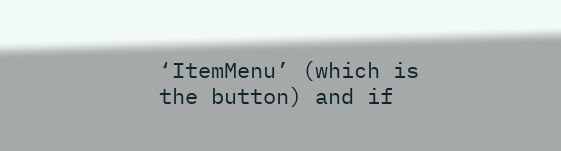‘ItemMenu’ (which is the button) and if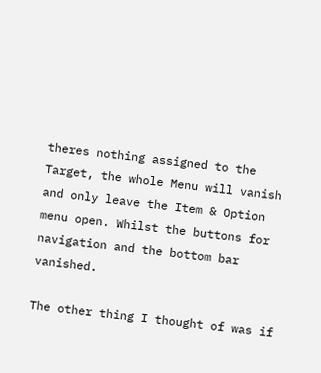theres nothing assigned to the Target, the whole Menu will vanish and only leave the Item & Option menu open. Whilst the buttons for navigation and the bottom bar vanished.

The other thing I thought of was if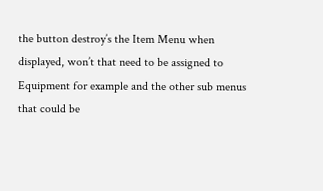the button destroy’s the Item Menu when displayed, won’t that need to be assigned to Equipment for example and the other sub menus that could be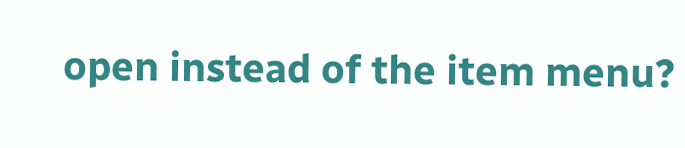open instead of the item menu?